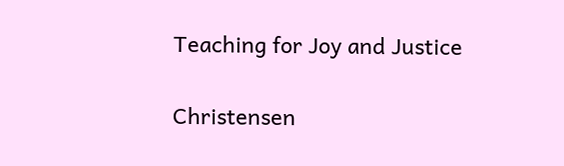Teaching for Joy and Justice


Christensen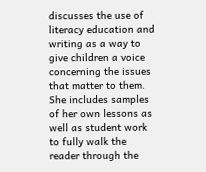discusses the use of literacy education and writing as a way to give children a voice concerning the issues that matter to them. She includes samples of her own lessons as well as student work to fully walk the reader through the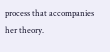process that accompanies her theory.